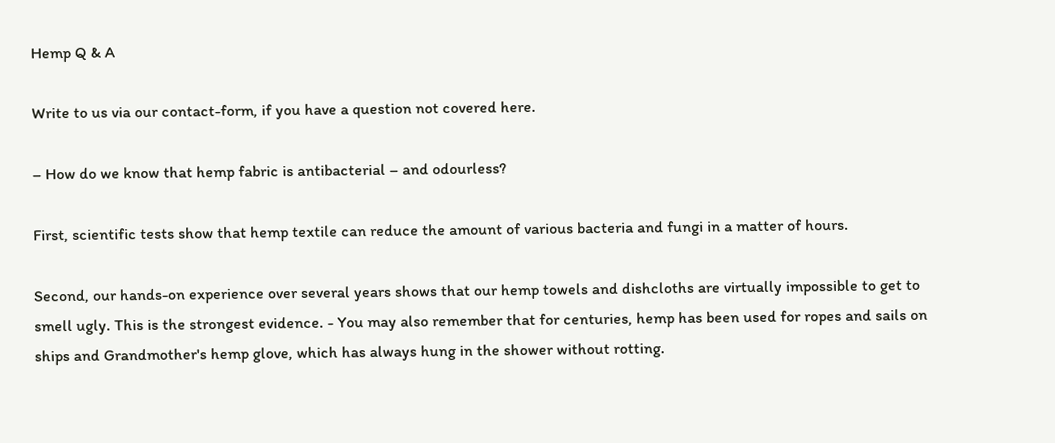Hemp Q & A

Write to us via our contact-form, if you have a question not covered here.

– How do we know that hemp fabric is antibacterial – and odourless?

First, scientific tests show that hemp textile can reduce the amount of various bacteria and fungi in a matter of hours.

Second, our hands-on experience over several years shows that our hemp towels and dishcloths are virtually impossible to get to smell ugly. This is the strongest evidence. - You may also remember that for centuries, hemp has been used for ropes and sails on ships and Grandmother's hemp glove, which has always hung in the shower without rotting.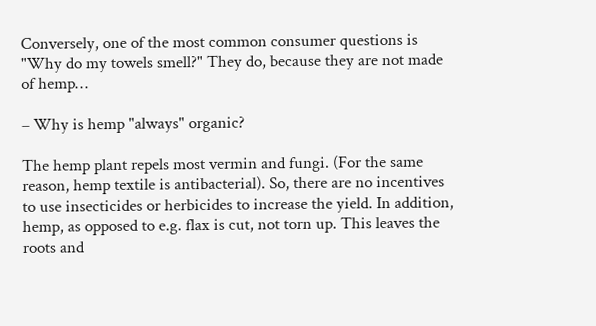Conversely, one of the most common consumer questions is "Why do my towels smell?" They do, because they are not made of hemp…

– Why is hemp "always" organic?

The hemp plant repels most vermin and fungi. (For the same reason, hemp textile is antibacterial). So, there are no incentives to use insecticides or herbicides to increase the yield. In addition, hemp, as opposed to e.g. flax is cut, not torn up. This leaves the roots and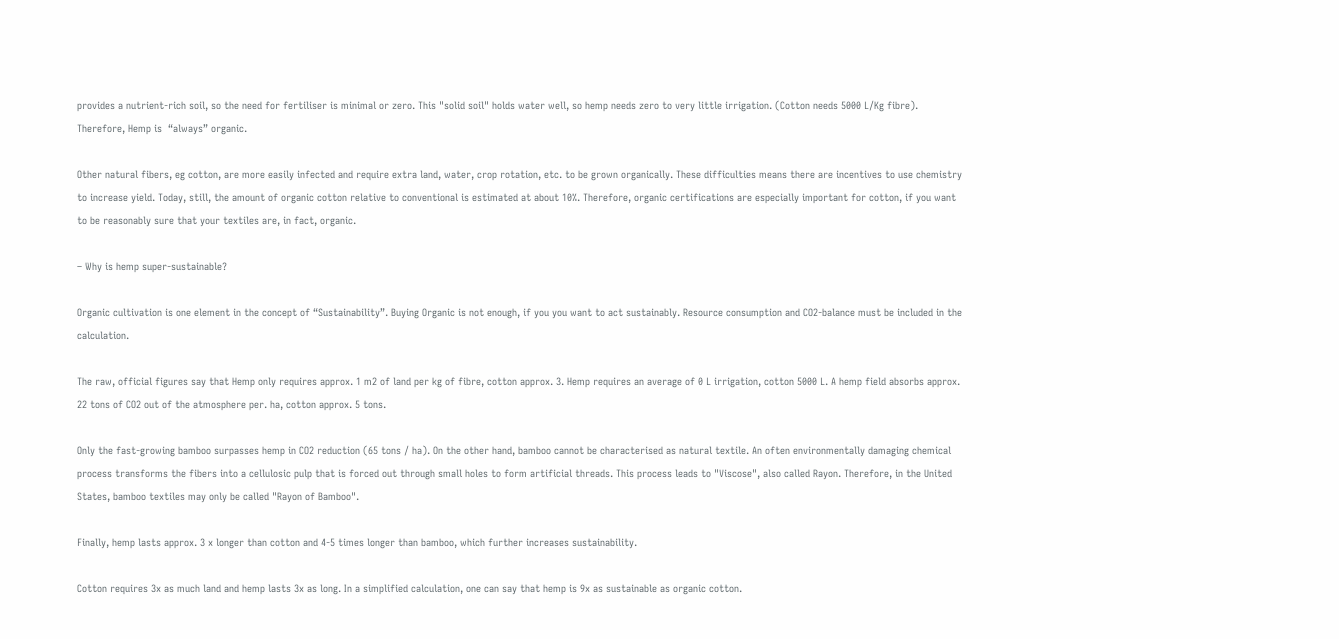provides a nutrient-rich soil, so the need for fertiliser is minimal or zero. This "solid soil" holds water well, so hemp needs zero to very little irrigation. (Cotton needs 5000 L/Kg fibre). Therefore, Hemp is  “always” organic.

Other natural fibers, eg cotton, are more easily infected and require extra land, water, crop rotation, etc. to be grown organically. These difficulties means there are incentives to use chemistry to increase yield. Today, still, the amount of organic cotton relative to conventional is estimated at about 10%. Therefore, organic certifications are especially important for cotton, if you want to be reasonably sure that your textiles are, in fact, organic.

– Why is hemp super-sustainable?

Organic cultivation is one element in the concept of “Sustainability”. Buying Organic is not enough, if you you want to act sustainably. Resource consumption and CO2-balance must be included in the calculation.

The raw, official figures say that Hemp only requires approx. 1 m2 of land per kg of fibre, cotton approx. 3. Hemp requires an average of 0 L irrigation, cotton 5000 L. A hemp field absorbs approx. 22 tons of CO2 out of the atmosphere per. ha, cotton approx. 5 tons.

Only the fast-growing bamboo surpasses hemp in CO2 reduction (65 tons / ha). On the other hand, bamboo cannot be characterised as natural textile. An often environmentally damaging chemical process transforms the fibers into a cellulosic pulp that is forced out through small holes to form artificial threads. This process leads to "Viscose", also called Rayon. Therefore, in the United States, bamboo textiles may only be called "Rayon of Bamboo".

Finally, hemp lasts approx. 3 x longer than cotton and 4-5 times longer than bamboo, which further increases sustainability.

Cotton requires 3x as much land and hemp lasts 3x as long. In a simplified calculation, one can say that hemp is 9x as sustainable as organic cotton.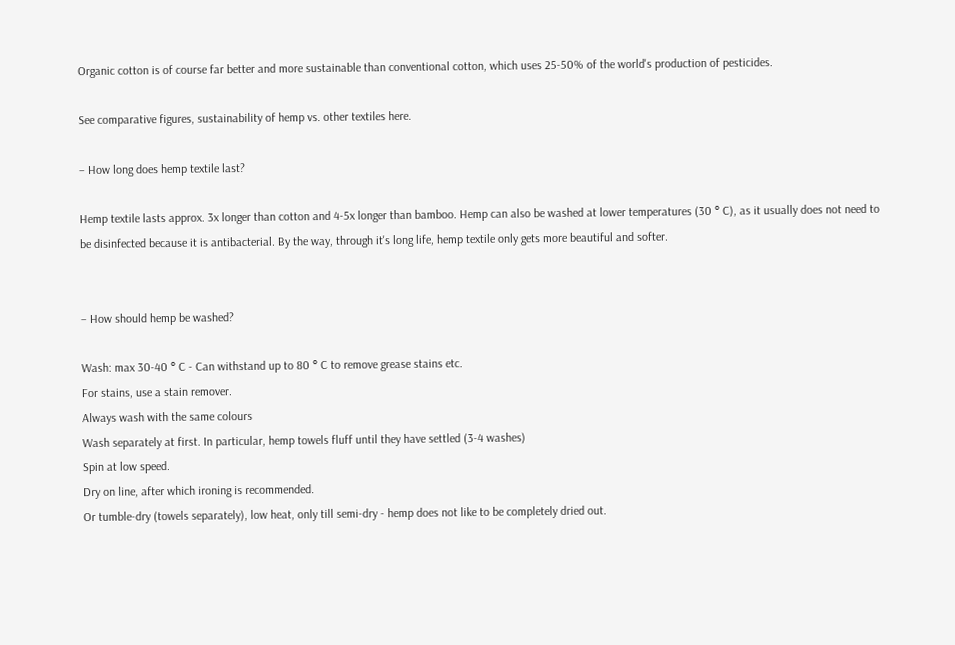Organic cotton is of course far better and more sustainable than conventional cotton, which uses 25-50% of the world's production of pesticides.

See comparative figures, sustainability of hemp vs. other textiles here.

– How long does hemp textile last?

Hemp textile lasts approx. 3x longer than cotton and 4-5x longer than bamboo. Hemp can also be washed at lower temperatures (30 ° C), as it usually does not need to be disinfected because it is antibacterial. By the way, through it's long life, hemp textile only gets more beautiful and softer.


– How should hemp be washed?

Wash: max 30-40 ° C - Can withstand up to 80 ° C to remove grease stains etc.
For stains, use a stain remover.
Always wash with the same colours
Wash separately at first. In particular, hemp towels fluff until they have settled (3-4 washes)
Spin at low speed.
Dry on line, after which ironing is recommended.
Or tumble-dry (towels separately), low heat, only till semi-dry - hemp does not like to be completely dried out.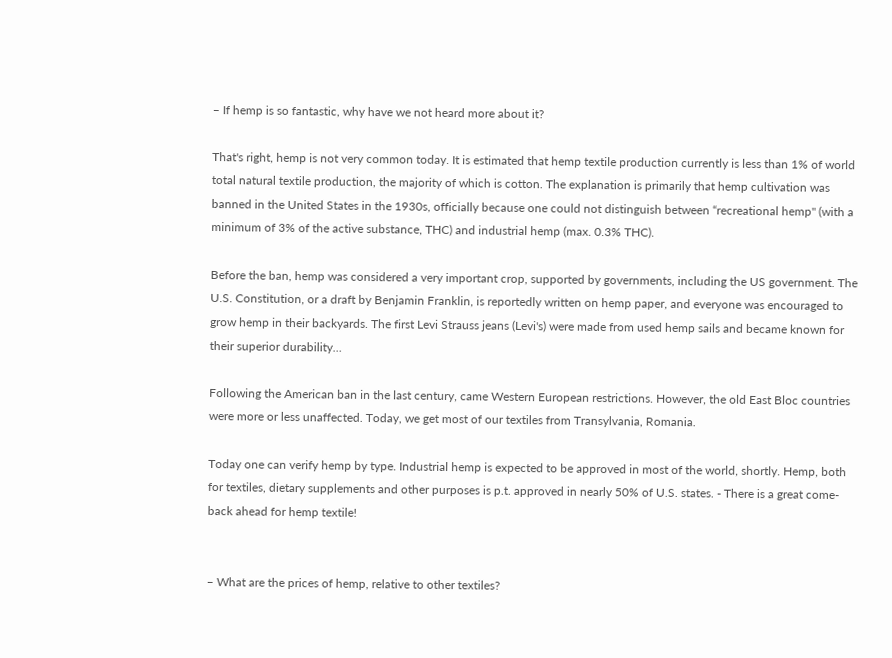– If hemp is so fantastic, why have we not heard more about it?

That's right, hemp is not very common today. It is estimated that hemp textile production currently is less than 1% of world total natural textile production, the majority of which is cotton. The explanation is primarily that hemp cultivation was banned in the United States in the 1930s, officially because one could not distinguish between “recreational hemp" (with a minimum of 3% of the active substance, THC) and industrial hemp (max. 0.3% THC).

Before the ban, hemp was considered a very important crop, supported by governments, including the US government. The U.S. Constitution, or a draft by Benjamin Franklin, is reportedly written on hemp paper, and everyone was encouraged to grow hemp in their backyards. The first Levi Strauss jeans (Levi's) were made from used hemp sails and became known for their superior durability…

Following the American ban in the last century, came Western European restrictions. However, the old East Bloc countries were more or less unaffected. Today, we get most of our textiles from Transylvania, Romania.

Today one can verify hemp by type. Industrial hemp is expected to be approved in most of the world, shortly. Hemp, both for textiles, dietary supplements and other purposes is p.t. approved in nearly 50% of U.S. states. - There is a great come-back ahead for hemp textile!


– What are the prices of hemp, relative to other textiles?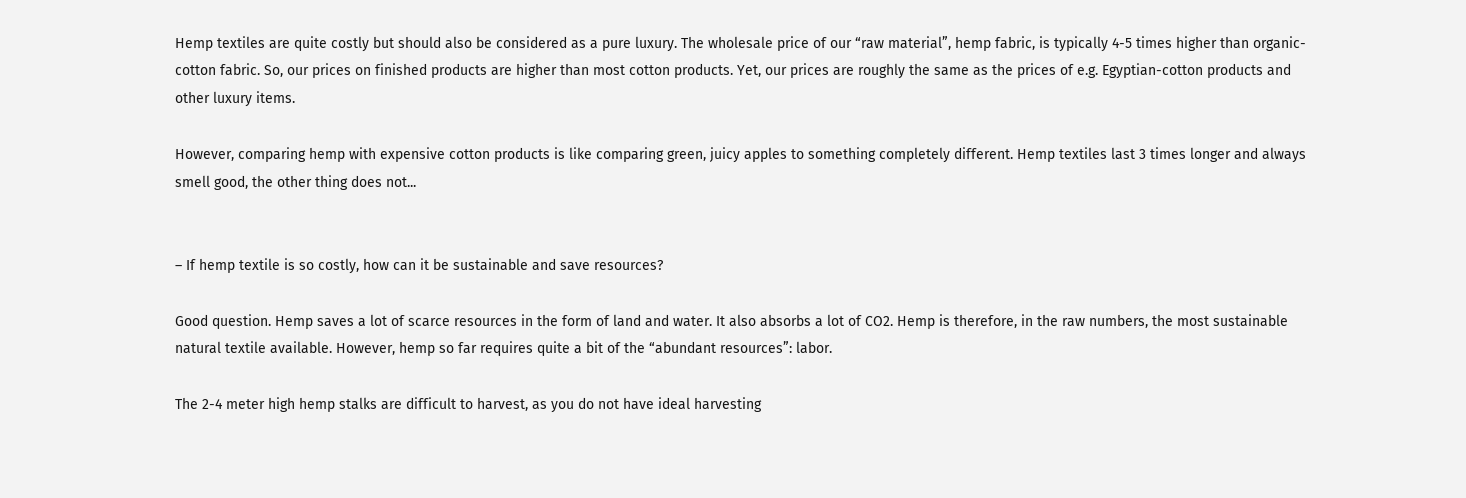Hemp textiles are quite costly but should also be considered as a pure luxury. The wholesale price of our “raw material”, hemp fabric, is typically 4-5 times higher than organic-cotton fabric. So, our prices on finished products are higher than most cotton products. Yet, our prices are roughly the same as the prices of e.g. Egyptian-cotton products and other luxury items.

However, comparing hemp with expensive cotton products is like comparing green, juicy apples to something completely different. Hemp textiles last 3 times longer and always smell good, the other thing does not...


– If hemp textile is so costly, how can it be sustainable and save resources?

Good question. Hemp saves a lot of scarce resources in the form of land and water. It also absorbs a lot of CO2. Hemp is therefore, in the raw numbers, the most sustainable natural textile available. However, hemp so far requires quite a bit of the “abundant resources”: labor.

The 2-4 meter high hemp stalks are difficult to harvest, as you do not have ideal harvesting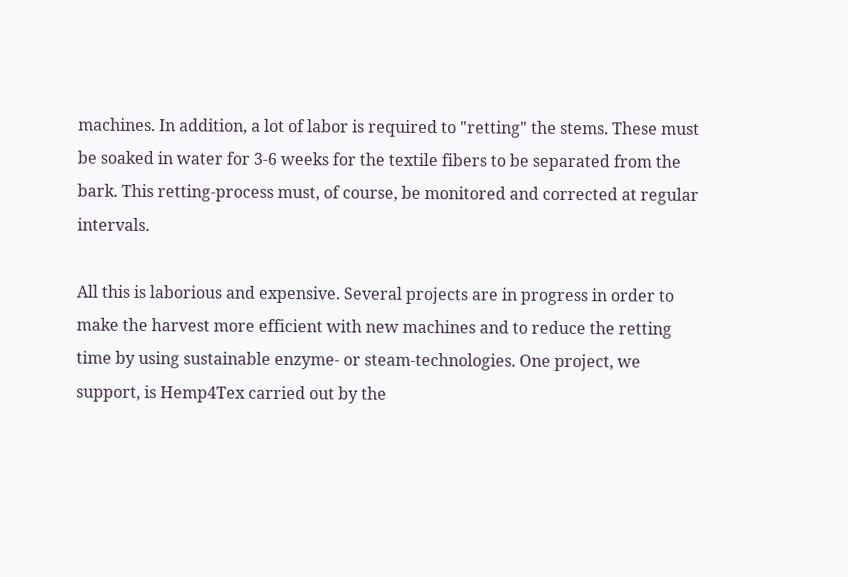machines. In addition, a lot of labor is required to "retting" the stems. These must be soaked in water for 3-6 weeks for the textile fibers to be separated from the bark. This retting-process must, of course, be monitored and corrected at regular intervals.

All this is laborious and expensive. Several projects are in progress in order to make the harvest more efficient with new machines and to reduce the retting time by using sustainable enzyme- or steam-technologies. One project, we support, is Hemp4Tex carried out by the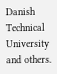Danish Technical University and others.